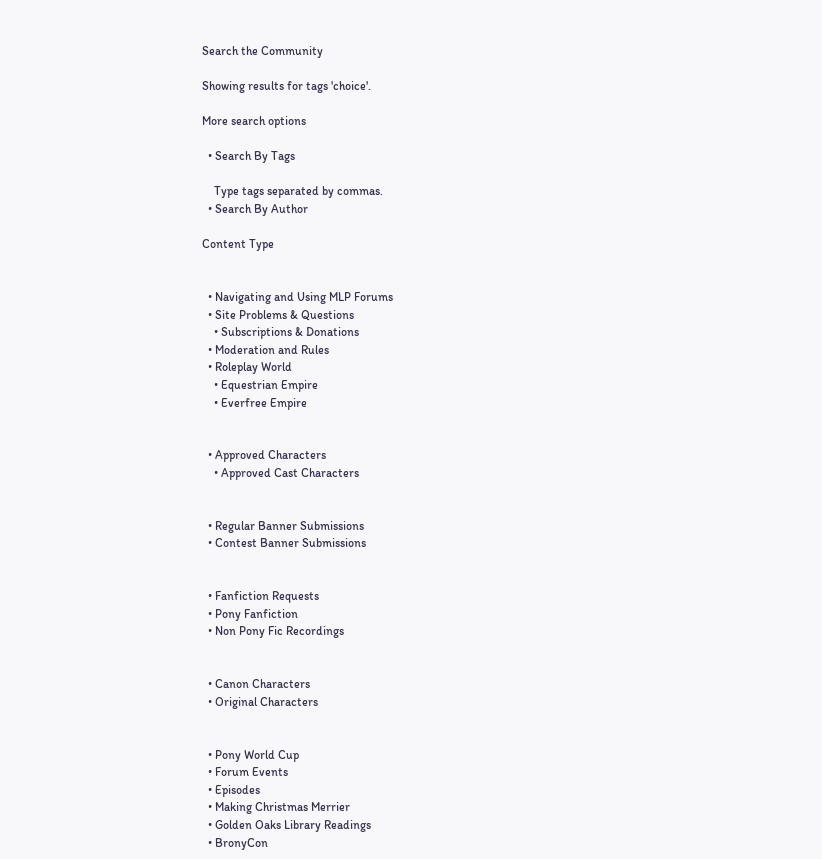Search the Community

Showing results for tags 'choice'.

More search options

  • Search By Tags

    Type tags separated by commas.
  • Search By Author

Content Type


  • Navigating and Using MLP Forums
  • Site Problems & Questions
    • Subscriptions & Donations
  • Moderation and Rules
  • Roleplay World
    • Equestrian Empire
    • Everfree Empire


  • Approved Characters
    • Approved Cast Characters


  • Regular Banner Submissions
  • Contest Banner Submissions


  • Fanfiction Requests
  • Pony Fanfiction
  • Non Pony Fic Recordings


  • Canon Characters
  • Original Characters


  • Pony World Cup
  • Forum Events
  • Episodes
  • Making Christmas Merrier
  • Golden Oaks Library Readings
  • BronyCon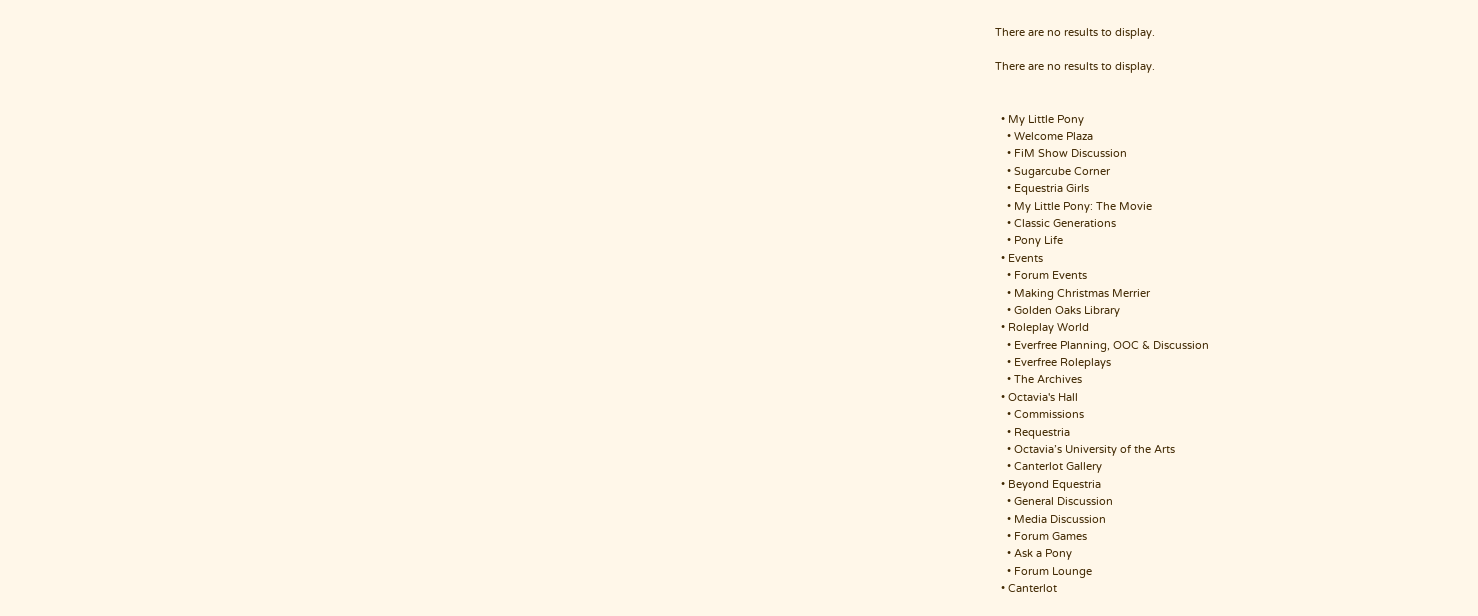There are no results to display.

There are no results to display.


  • My Little Pony
    • Welcome Plaza
    • FiM Show Discussion
    • Sugarcube Corner
    • Equestria Girls
    • My Little Pony: The Movie
    • Classic Generations
    • Pony Life
  • Events
    • Forum Events
    • Making Christmas Merrier
    • Golden Oaks Library
  • Roleplay World
    • Everfree Planning, OOC & Discussion
    • Everfree Roleplays
    • The Archives
  • Octavia's Hall
    • Commissions
    • Requestria
    • Octavia’s University of the Arts
    • Canterlot Gallery
  • Beyond Equestria
    • General Discussion
    • Media Discussion
    • Forum Games
    • Ask a Pony
    • Forum Lounge
  • Canterlot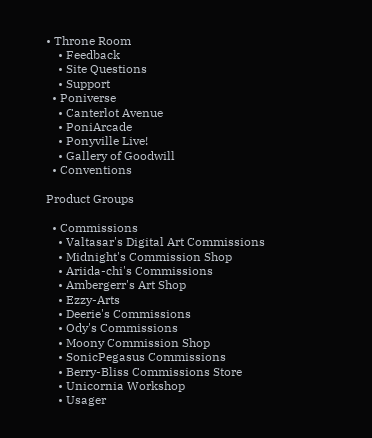• Throne Room
    • Feedback
    • Site Questions
    • Support
  • Poniverse
    • Canterlot Avenue
    • PoniArcade
    • Ponyville Live!
    • Gallery of Goodwill
  • Conventions

Product Groups

  • Commissions
    • Valtasar's Digital Art Commissions
    • Midnight's Commission Shop
    • Ariida-chi's Commissions
    • Ambergerr's Art Shop
    • Ezzy-Arts
    • Deerie's Commissions
    • Ody's Commissions
    • Moony Commission Shop
    • SonicPegasus Commissions
    • Berry-Bliss Commissions Store
    • Unicornia Workshop
    • Usager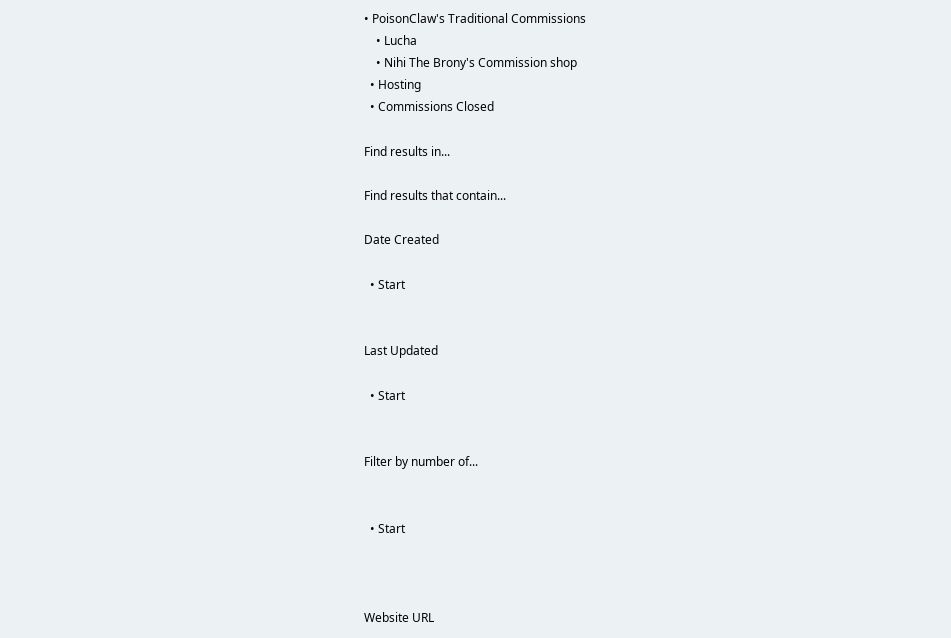• PoisonClaw's Traditional Commissions
    • Lucha
    • Nihi The Brony's Commission shop
  • Hosting
  • Commissions Closed

Find results in...

Find results that contain...

Date Created

  • Start


Last Updated

  • Start


Filter by number of...


  • Start



Website URL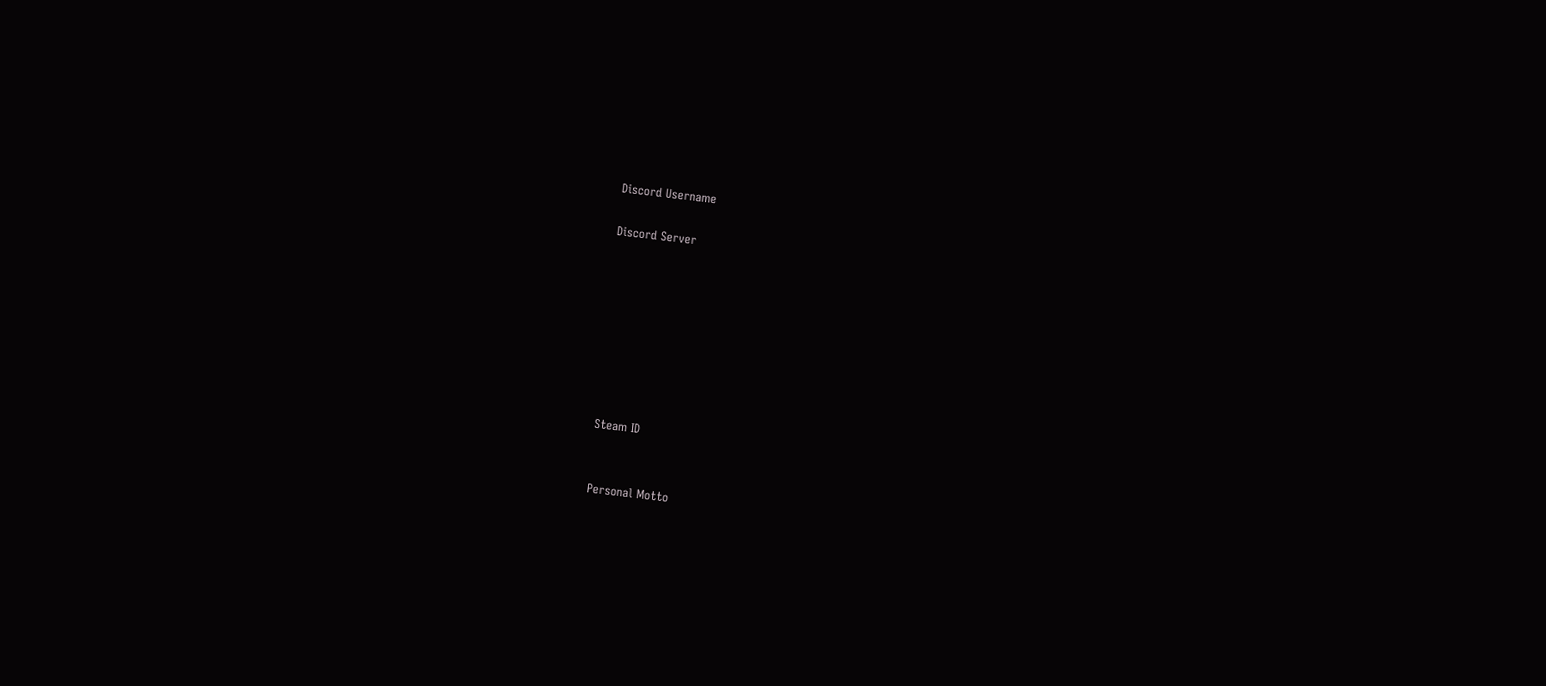Discord Username

Discord Server








Steam ID


Personal Motto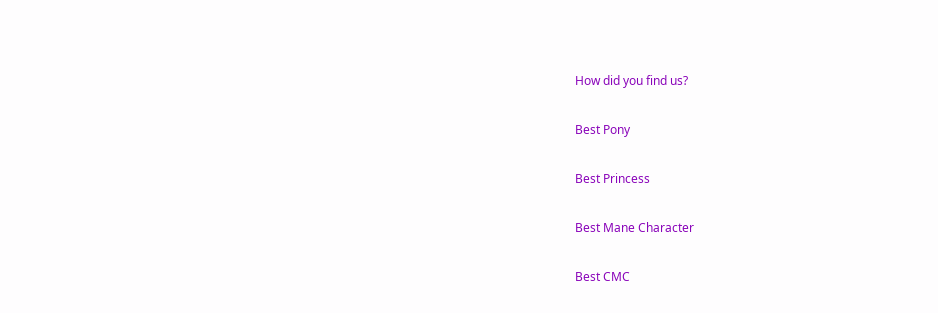How did you find us?

Best Pony

Best Princess

Best Mane Character

Best CMC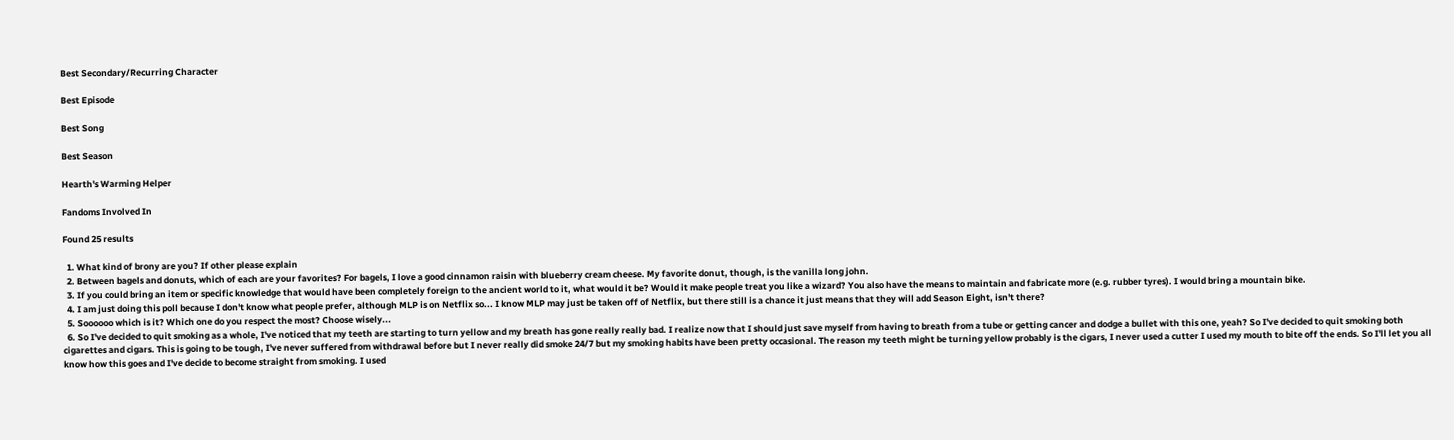Best Secondary/Recurring Character

Best Episode

Best Song

Best Season

Hearth's Warming Helper

Fandoms Involved In

Found 25 results

  1. What kind of brony are you? If other please explain
  2. Between bagels and donuts, which of each are your favorites? For bagels, I love a good cinnamon raisin with blueberry cream cheese. My favorite donut, though, is the vanilla long john.
  3. If you could bring an item or specific knowledge that would have been completely foreign to the ancient world to it, what would it be? Would it make people treat you like a wizard? You also have the means to maintain and fabricate more (e.g. rubber tyres). I would bring a mountain bike.
  4. I am just doing this poll because I don't know what people prefer, although MLP is on Netflix so... I know MLP may just be taken off of Netflix, but there still is a chance it just means that they will add Season Eight, isn't there?
  5. Soooooo which is it? Which one do you respect the most? Choose wisely...
  6. So I've decided to quit smoking as a whole, I've noticed that my teeth are starting to turn yellow and my breath has gone really really bad. I realize now that I should just save myself from having to breath from a tube or getting cancer and dodge a bullet with this one, yeah? So I've decided to quit smoking both cigarettes and cigars. This is going to be tough, I've never suffered from withdrawal before but I never really did smoke 24/7 but my smoking habits have been pretty occasional. The reason my teeth might be turning yellow probably is the cigars, I never used a cutter I used my mouth to bite off the ends. So I'll let you all know how this goes and I've decide to become straight from smoking. I used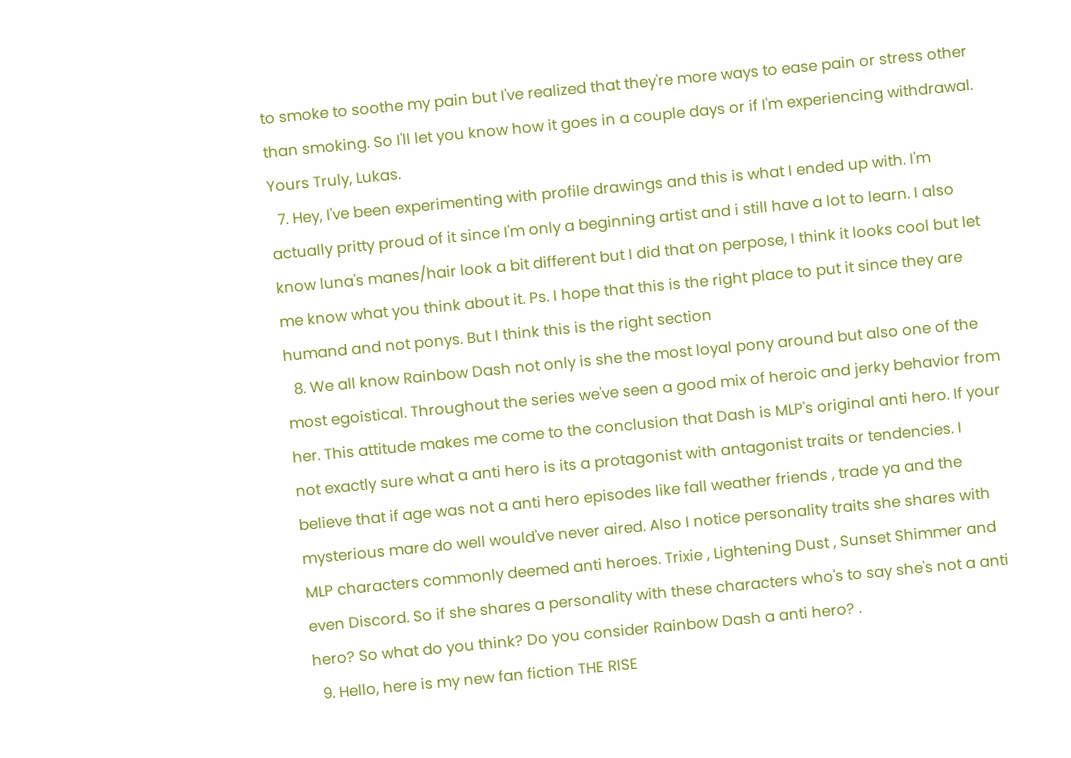to smoke to soothe my pain but I've realized that they're more ways to ease pain or stress other than smoking. So I'll let you know how it goes in a couple days or if I'm experiencing withdrawal. Yours Truly, Lukas.
  7. Hey, I've been experimenting with profile drawings and this is what I ended up with. I'm actually pritty proud of it since I'm only a beginning artist and i still have a lot to learn. I also know luna's manes/hair look a bit different but I did that on perpose, I think it looks cool but let me know what you think about it. Ps. I hope that this is the right place to put it since they are humand and not ponys. But I think this is the right section
  8. We all know Rainbow Dash not only is she the most loyal pony around but also one of the most egoistical. Throughout the series we've seen a good mix of heroic and jerky behavior from her. This attitude makes me come to the conclusion that Dash is MLP's original anti hero. If your not exactly sure what a anti hero is its a protagonist with antagonist traits or tendencies. I believe that if age was not a anti hero episodes like fall weather friends , trade ya and the mysterious mare do well would've never aired. Also I notice personality traits she shares with MLP characters commonly deemed anti heroes. Trixie , Lightening Dust , Sunset Shimmer and even Discord. So if she shares a personality with these characters who's to say she's not a anti hero? So what do you think? Do you consider Rainbow Dash a anti hero? .
  9. Hello, here is my new fan fiction THE RISE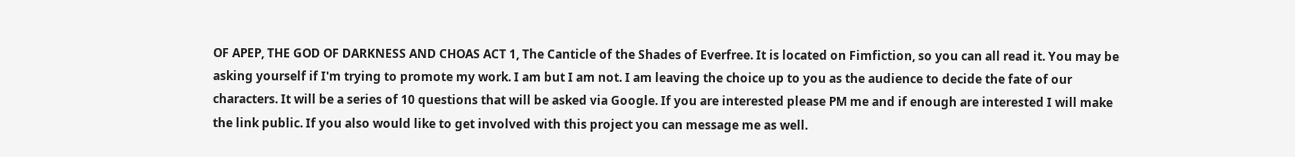OF APEP, THE GOD OF DARKNESS AND CHOAS ACT 1, The Canticle of the Shades of Everfree. It is located on Fimfiction, so you can all read it. You may be asking yourself if I'm trying to promote my work. I am but I am not. I am leaving the choice up to you as the audience to decide the fate of our characters. It will be a series of 10 questions that will be asked via Google. If you are interested please PM me and if enough are interested I will make the link public. If you also would like to get involved with this project you can message me as well.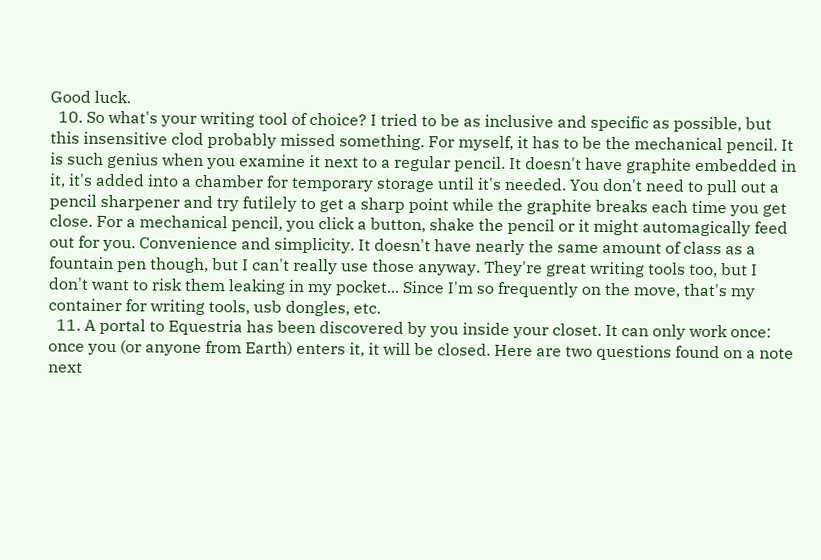Good luck.
  10. So what's your writing tool of choice? I tried to be as inclusive and specific as possible, but this insensitive clod probably missed something. For myself, it has to be the mechanical pencil. It is such genius when you examine it next to a regular pencil. It doesn't have graphite embedded in it, it's added into a chamber for temporary storage until it's needed. You don't need to pull out a pencil sharpener and try futilely to get a sharp point while the graphite breaks each time you get close. For a mechanical pencil, you click a button, shake the pencil or it might automagically feed out for you. Convenience and simplicity. It doesn't have nearly the same amount of class as a fountain pen though, but I can't really use those anyway. They're great writing tools too, but I don't want to risk them leaking in my pocket... Since I'm so frequently on the move, that's my container for writing tools, usb dongles, etc.
  11. A portal to Equestria has been discovered by you inside your closet. It can only work once: once you (or anyone from Earth) enters it, it will be closed. Here are two questions found on a note next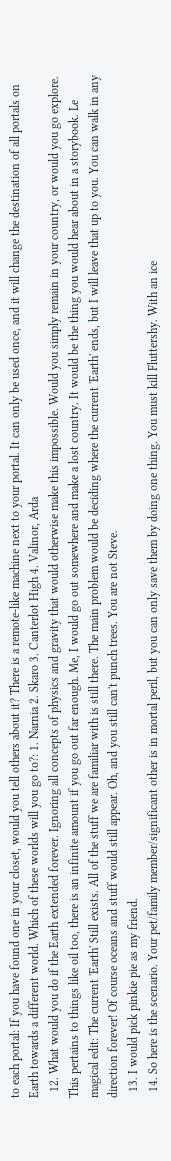to each portal: If you have found one in your closet, would you tell others about it? There is a remote-like machine next to your portal. It can only be used once, and it will change the destination of all portals on Earth towards a different world. Which of these worlds will you go to?: 1. Narnia 2. Skaro 3. Canterlot High 4. Valinor, Arda
  12. What would you do if the Earth extended forever. Ignoring all concepts of physics and gravity that would otherwise make this impossible. Would you simply remain in your country, or would you go explore. This pertains to things like oil too, there is an infinite amount if you go out far enough. Me, I would go out somewhere and make a lost country. It would be the thing you would hear about in a storybook. Le magical edit: The current 'Earth' Still exists. All of the stuff we are familiar with is still there. The main problem would be deciding where the current 'Earth' ends, but I will leave that up to you. You can walk in any direction forever! Of course oceans and stuff would still appear. Oh, and you still can't punch trees. You are not Steve.
  13. I would pick pinkie pie as my friend.
  14. So here is the scenario. Your pet/family member/significant other is in mortal peril, but you can only save them by doing one thing. You must kill Fluttershy. With an ice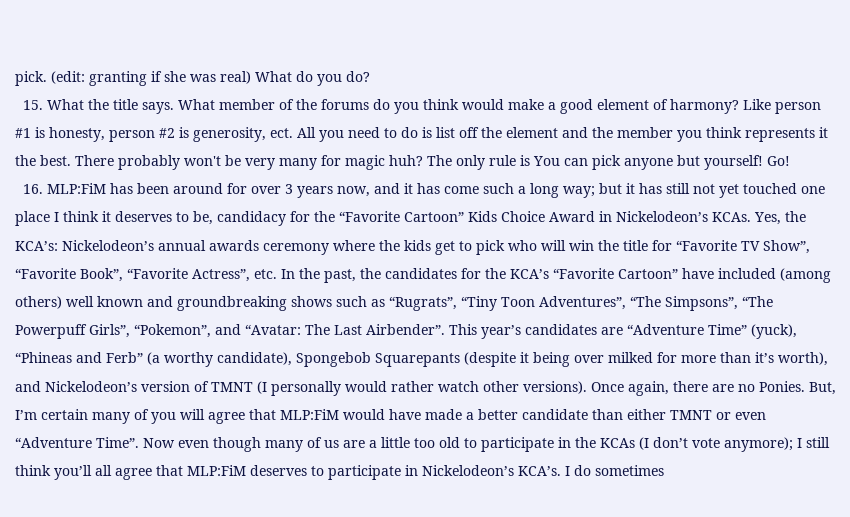pick. (edit: granting if she was real) What do you do?
  15. What the title says. What member of the forums do you think would make a good element of harmony? Like person #1 is honesty, person #2 is generosity, ect. All you need to do is list off the element and the member you think represents it the best. There probably won't be very many for magic huh? The only rule is You can pick anyone but yourself! Go!
  16. MLP:FiM has been around for over 3 years now, and it has come such a long way; but it has still not yet touched one place I think it deserves to be, candidacy for the “Favorite Cartoon” Kids Choice Award in Nickelodeon’s KCAs. Yes, the KCA’s: Nickelodeon’s annual awards ceremony where the kids get to pick who will win the title for “Favorite TV Show”, “Favorite Book”, “Favorite Actress”, etc. In the past, the candidates for the KCA’s “Favorite Cartoon” have included (among others) well known and groundbreaking shows such as “Rugrats”, “Tiny Toon Adventures”, “The Simpsons”, “The Powerpuff Girls”, “Pokemon”, and “Avatar: The Last Airbender”. This year’s candidates are “Adventure Time” (yuck), “Phineas and Ferb” (a worthy candidate), Spongebob Squarepants (despite it being over milked for more than it’s worth), and Nickelodeon’s version of TMNT (I personally would rather watch other versions). Once again, there are no Ponies. But, I’m certain many of you will agree that MLP:FiM would have made a better candidate than either TMNT or even “Adventure Time”. Now even though many of us are a little too old to participate in the KCAs (I don’t vote anymore); I still think you’ll all agree that MLP:FiM deserves to participate in Nickelodeon’s KCA’s. I do sometimes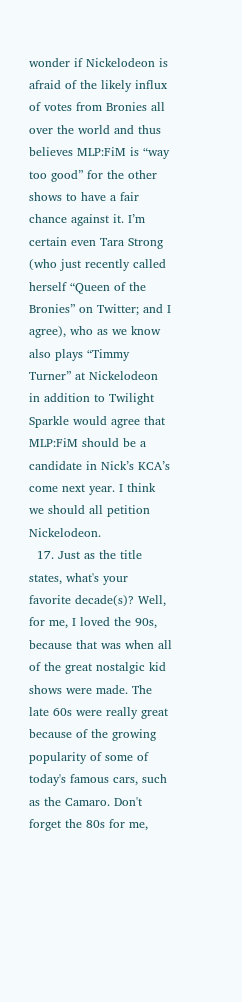wonder if Nickelodeon is afraid of the likely influx of votes from Bronies all over the world and thus believes MLP:FiM is “way too good” for the other shows to have a fair chance against it. I’m certain even Tara Strong (who just recently called herself “Queen of the Bronies” on Twitter; and I agree), who as we know also plays “Timmy Turner” at Nickelodeon in addition to Twilight Sparkle would agree that MLP:FiM should be a candidate in Nick’s KCA’s come next year. I think we should all petition Nickelodeon.
  17. Just as the title states, what's your favorite decade(s)? Well, for me, I loved the 90s, because that was when all of the great nostalgic kid shows were made. The late 60s were really great because of the growing popularity of some of today's famous cars, such as the Camaro. Don't forget the 80s for me,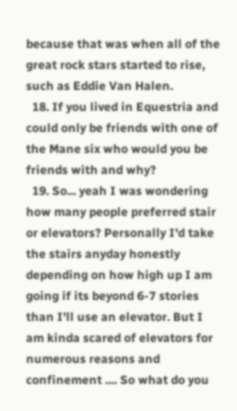because that was when all of the great rock stars started to rise, such as Eddie Van Halen.
  18. If you lived in Equestria and could only be friends with one of the Mane six who would you be friends with and why?
  19. So... yeah I was wondering how many people preferred stair or elevators? Personally I'd take the stairs anyday honestly depending on how high up I am going if its beyond 6-7 stories than I'll use an elevator. But I am kinda scared of elevators for numerous reasons and confinement .... So what do you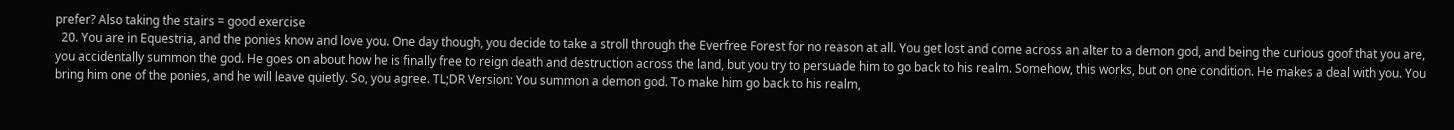prefer? Also taking the stairs = good exercise
  20. You are in Equestria, and the ponies know and love you. One day though, you decide to take a stroll through the Everfree Forest for no reason at all. You get lost and come across an alter to a demon god, and being the curious goof that you are, you accidentally summon the god. He goes on about how he is finally free to reign death and destruction across the land, but you try to persuade him to go back to his realm. Somehow, this works, but on one condition. He makes a deal with you. You bring him one of the ponies, and he will leave quietly. So, you agree. TL;DR Version: You summon a demon god. To make him go back to his realm,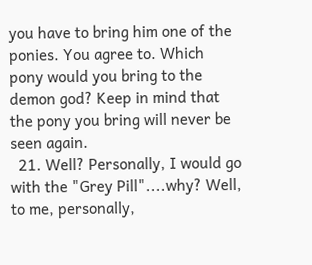you have to bring him one of the ponies. You agree to. Which pony would you bring to the demon god? Keep in mind that the pony you bring will never be seen again.
  21. Well? Personally, I would go with the "Grey Pill"....why? Well, to me, personally,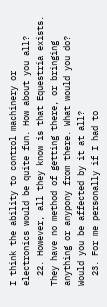I think the ability to control machinery or electronics would be quite fun. How about you all?
  22. However, all they know is that Equestria exists. They have no method of getting there, or bringing anything or anypony from there. What would you do? Would you be affected by it at all?
  23. For me personally if I had to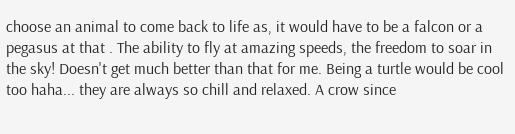choose an animal to come back to life as, it would have to be a falcon or a pegasus at that . The ability to fly at amazing speeds, the freedom to soar in the sky! Doesn't get much better than that for me. Being a turtle would be cool too haha... they are always so chill and relaxed. A crow since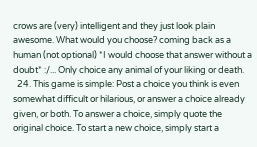crows are (very) intelligent and they just look plain awesome. What would you choose? coming back as a human (not optional) *I would choose that answer without a doubt* :/... Only choice any animal of your liking or death.
  24. This game is simple: Post a choice you think is even somewhat difficult or hilarious, or answer a choice already given, or both. To answer a choice, simply quote the original choice. To start a new choice, simply start a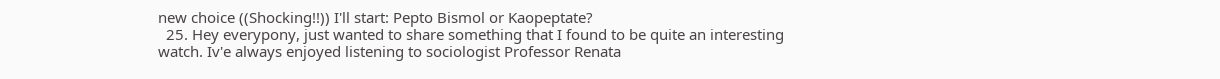new choice ((Shocking!!)) I'll start: Pepto Bismol or Kaopeptate?
  25. Hey everypony, just wanted to share something that I found to be quite an interesting watch. Iv'e always enjoyed listening to sociologist Professor Renata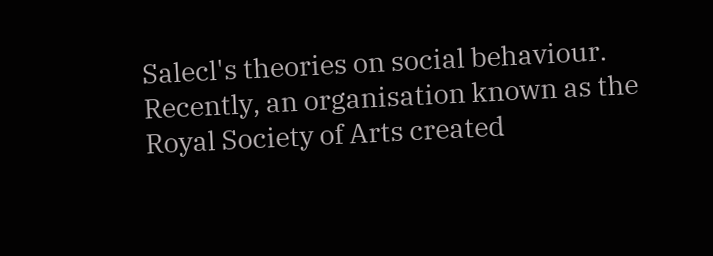Salecl's theories on social behaviour. Recently, an organisation known as the Royal Society of Arts created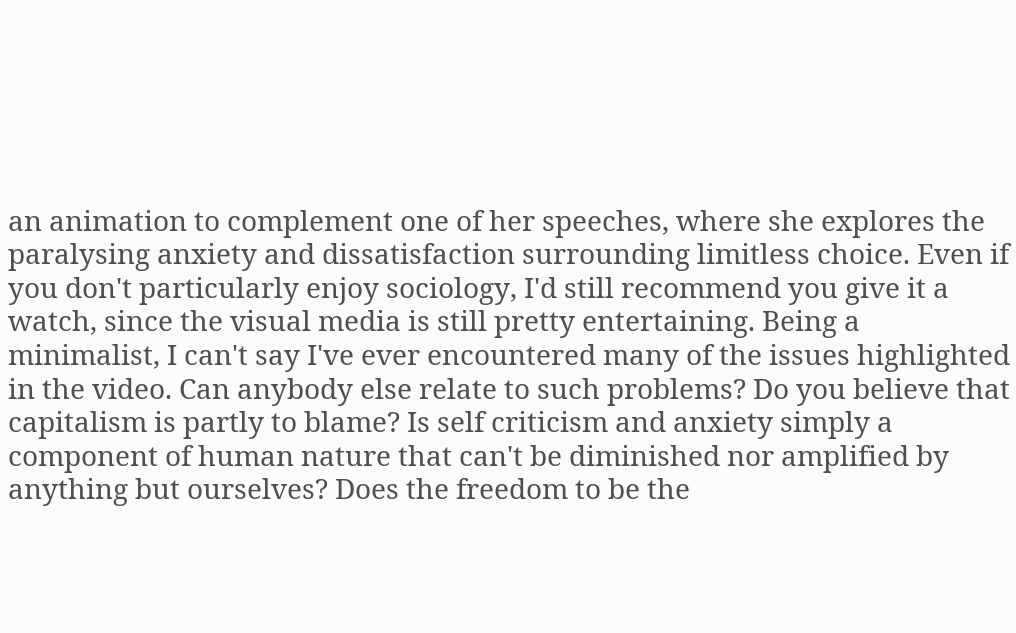an animation to complement one of her speeches, where she explores the paralysing anxiety and dissatisfaction surrounding limitless choice. Even if you don't particularly enjoy sociology, I'd still recommend you give it a watch, since the visual media is still pretty entertaining. Being a minimalist, I can't say I've ever encountered many of the issues highlighted in the video. Can anybody else relate to such problems? Do you believe that capitalism is partly to blame? Is self criticism and anxiety simply a component of human nature that can't be diminished nor amplified by anything but ourselves? Does the freedom to be the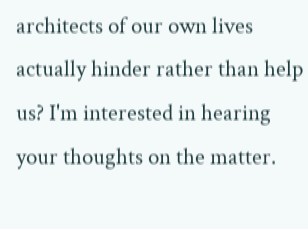architects of our own lives actually hinder rather than help us? I'm interested in hearing your thoughts on the matter.